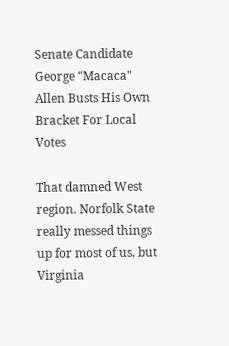Senate Candidate George "Macaca" Allen Busts His Own Bracket For Local Votes

That damned West region. Norfolk State really messed things up for most of us, but Virginia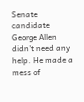Senate candidate George Allen didn't need any help. He made a mess of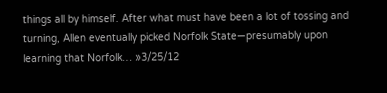things all by himself. After what must have been a lot of tossing and turning, Allen eventually picked Norfolk State—presumably upon learning that Norfolk… »3/25/12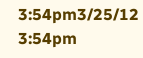3:54pm3/25/12 3:54pm